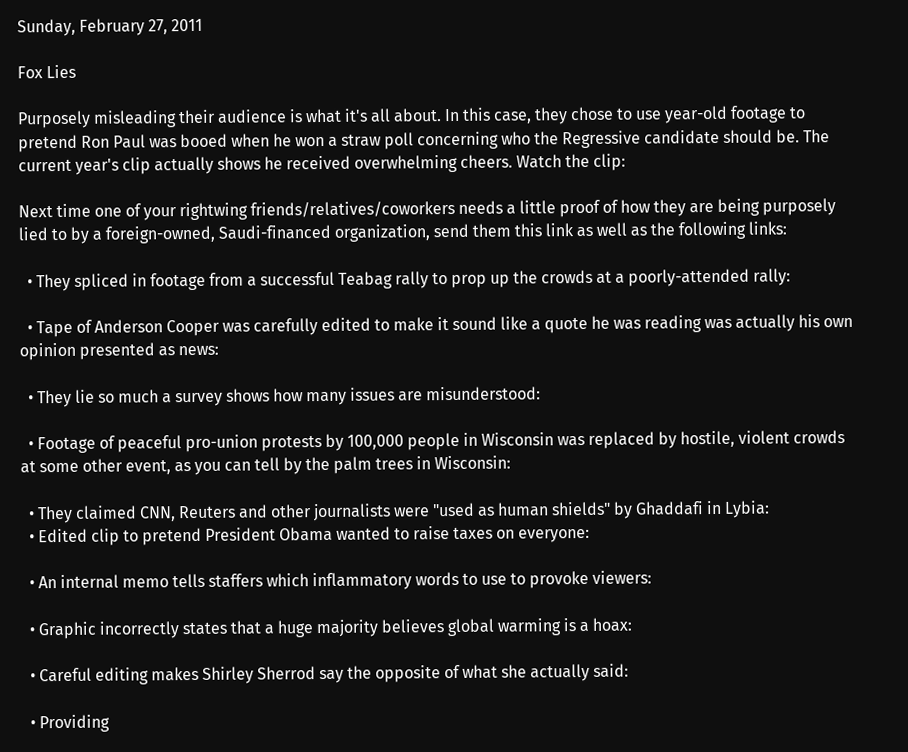Sunday, February 27, 2011

Fox Lies

Purposely misleading their audience is what it's all about. In this case, they chose to use year-old footage to pretend Ron Paul was booed when he won a straw poll concerning who the Regressive candidate should be. The current year's clip actually shows he received overwhelming cheers. Watch the clip:

Next time one of your rightwing friends/relatives/coworkers needs a little proof of how they are being purposely lied to by a foreign-owned, Saudi-financed organization, send them this link as well as the following links:

  • They spliced in footage from a successful Teabag rally to prop up the crowds at a poorly-attended rally:

  • Tape of Anderson Cooper was carefully edited to make it sound like a quote he was reading was actually his own opinion presented as news:

  • They lie so much a survey shows how many issues are misunderstood:

  • Footage of peaceful pro-union protests by 100,000 people in Wisconsin was replaced by hostile, violent crowds at some other event, as you can tell by the palm trees in Wisconsin:

  • They claimed CNN, Reuters and other journalists were "used as human shields" by Ghaddafi in Lybia:
  • Edited clip to pretend President Obama wanted to raise taxes on everyone:

  • An internal memo tells staffers which inflammatory words to use to provoke viewers:

  • Graphic incorrectly states that a huge majority believes global warming is a hoax:

  • Careful editing makes Shirley Sherrod say the opposite of what she actually said:

  • Providing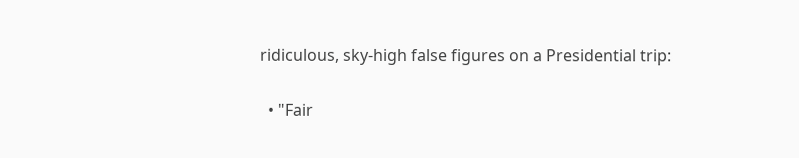ridiculous, sky-high false figures on a Presidential trip:

  • "Fair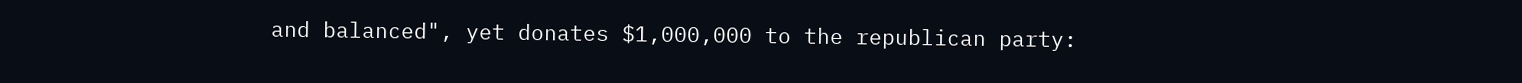and balanced", yet donates $1,000,000 to the republican party: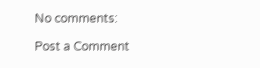No comments:

Post a Comment